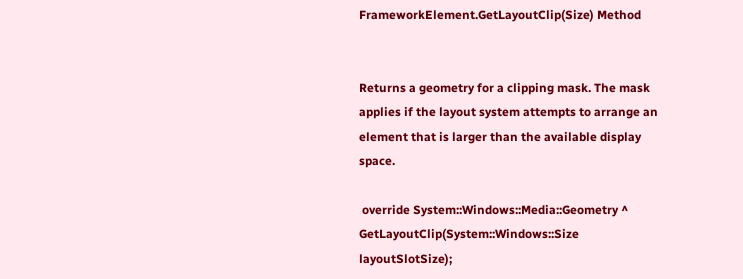FrameworkElement.GetLayoutClip(Size) Method


Returns a geometry for a clipping mask. The mask applies if the layout system attempts to arrange an element that is larger than the available display space.

 override System::Windows::Media::Geometry ^ GetLayoutClip(System::Windows::Size layoutSlotSize);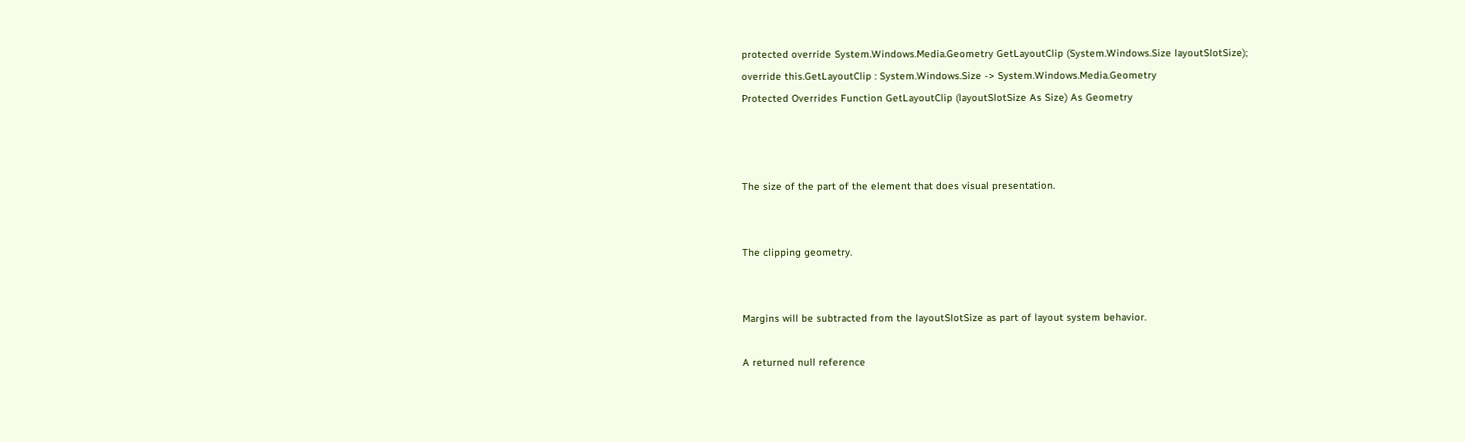protected override System.Windows.Media.Geometry GetLayoutClip (System.Windows.Size layoutSlotSize);
override this.GetLayoutClip : System.Windows.Size -> System.Windows.Media.Geometry
Protected Overrides Function GetLayoutClip (layoutSlotSize As Size) As Geometry



The size of the part of the element that does visual presentation.


The clipping geometry.


Margins will be subtracted from the layoutSlotSize as part of layout system behavior.

A returned null reference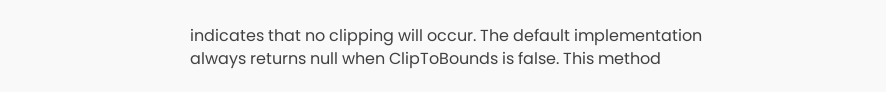indicates that no clipping will occur. The default implementation always returns null when ClipToBounds is false. This method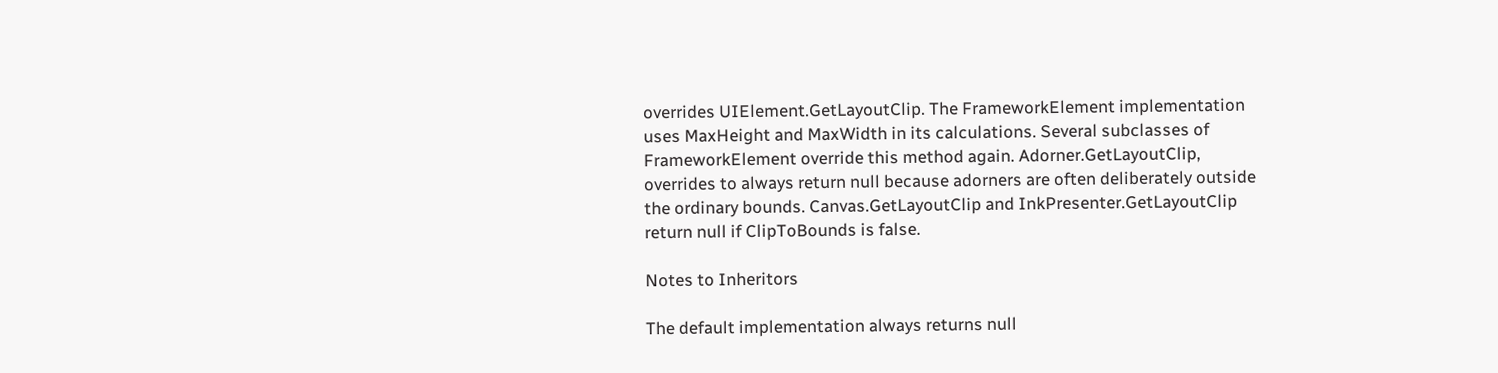overrides UIElement.GetLayoutClip. The FrameworkElement implementation uses MaxHeight and MaxWidth in its calculations. Several subclasses of FrameworkElement override this method again. Adorner.GetLayoutClip, overrides to always return null because adorners are often deliberately outside the ordinary bounds. Canvas.GetLayoutClip and InkPresenter.GetLayoutClip return null if ClipToBounds is false.

Notes to Inheritors

The default implementation always returns null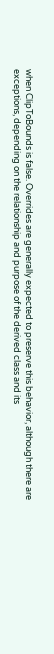when ClipToBounds is false. Overrides are generally expected to preserve this behavior, although there are exceptions, depending on the relationship and purpose of the derived class and its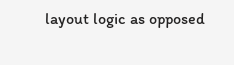layout logic as opposed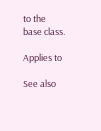to the base class.

Applies to

See also